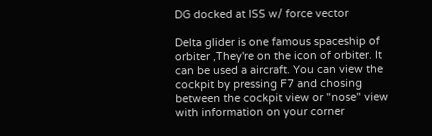DG docked at ISS w/ force vector

Delta glider is one famous spaceship of orbiter ,They're on the icon of orbiter. It can be used a aircraft. You can view the cockpit by pressing F7 and chosing between the cockpit view or "nose" view with information on your corner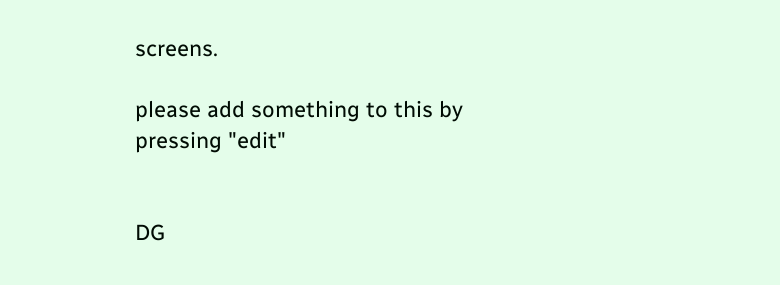screens.

please add something to this by pressing "edit"


DG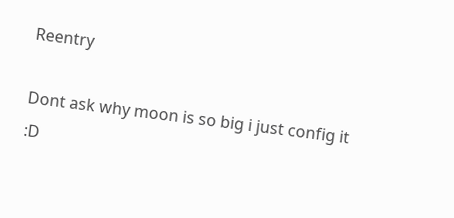Reentry

Dont ask why moon is so big i just config it :D